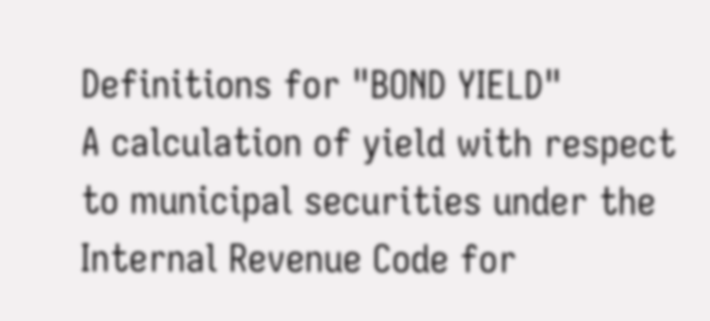Definitions for "BOND YIELD"
A calculation of yield with respect to municipal securities under the Internal Revenue Code for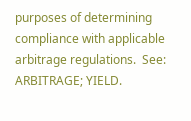purposes of determining compliance with applicable arbitrage regulations.  See:  ARBITRAGE; YIELD.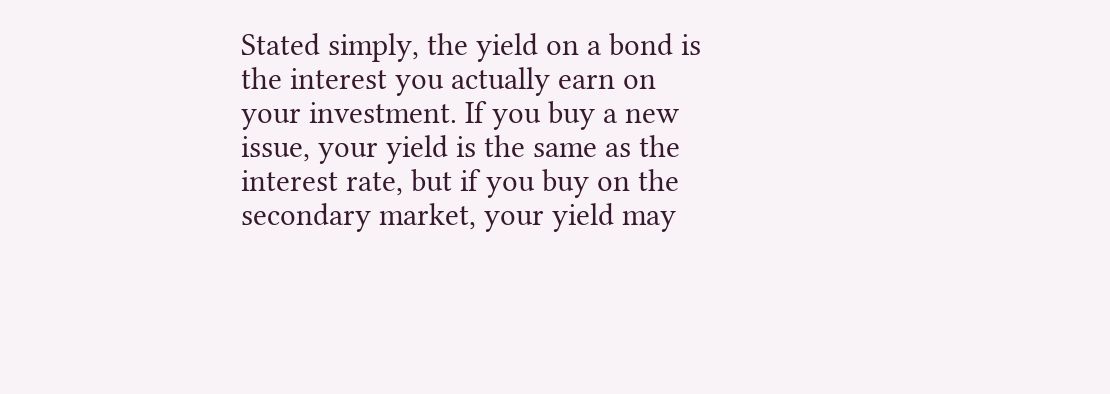Stated simply, the yield on a bond is the interest you actually earn on your investment. If you buy a new issue, your yield is the same as the interest rate, but if you buy on the secondary market, your yield may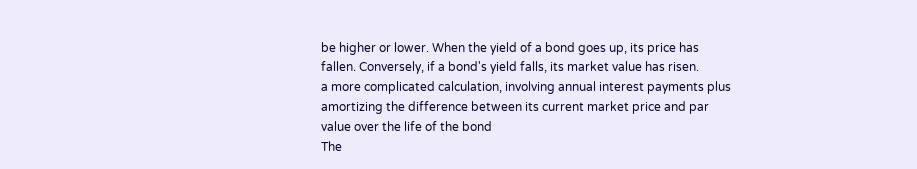be higher or lower. When the yield of a bond goes up, its price has fallen. Conversely, if a bond's yield falls, its market value has risen.
a more complicated calculation, involving annual interest payments plus amortizing the difference between its current market price and par value over the life of the bond
The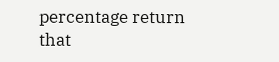percentage return that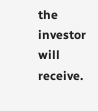the investor will receive.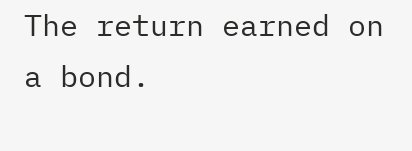The return earned on a bond.